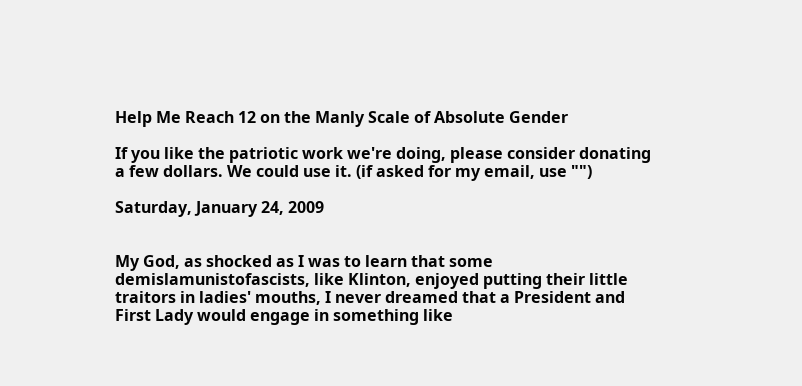Help Me Reach 12 on the Manly Scale of Absolute Gender

If you like the patriotic work we're doing, please consider donating a few dollars. We could use it. (if asked for my email, use "")

Saturday, January 24, 2009


My God, as shocked as I was to learn that some demislamunistofascists, like Klinton, enjoyed putting their little traitors in ladies' mouths, I never dreamed that a President and First Lady would engage in something like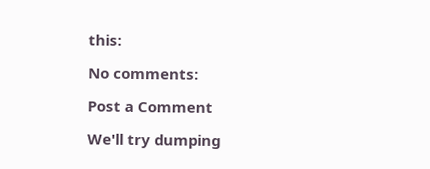this:

No comments:

Post a Comment

We'll try dumping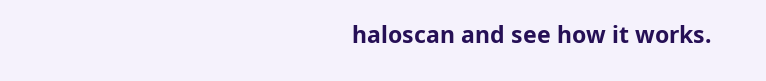haloscan and see how it works.